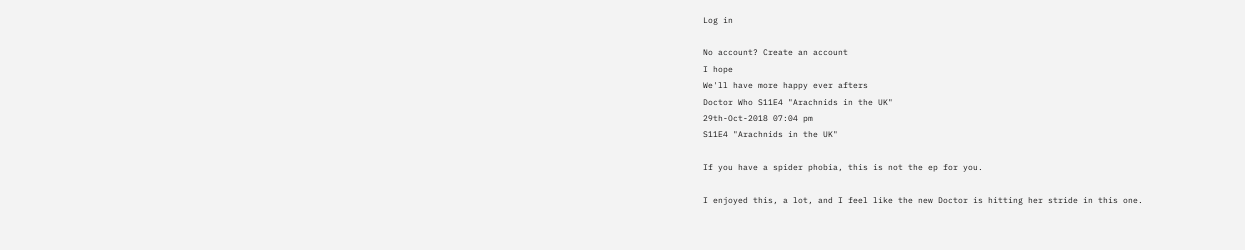Log in

No account? Create an account
I hope
We'll have more happy ever afters
Doctor Who S11E4 "Arachnids in the UK"
29th-Oct-2018 07:04 pm
S11E4 "Arachnids in the UK"

If you have a spider phobia, this is not the ep for you.

I enjoyed this, a lot, and I feel like the new Doctor is hitting her stride in this one.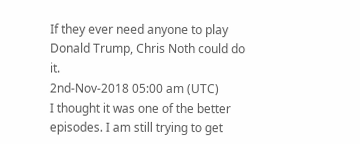If they ever need anyone to play Donald Trump, Chris Noth could do it.
2nd-Nov-2018 05:00 am (UTC)
I thought it was one of the better episodes. I am still trying to get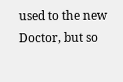used to the new Doctor, but so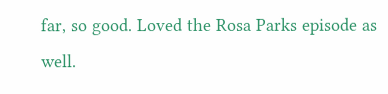far, so good. Loved the Rosa Parks episode as well.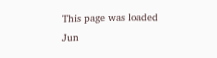This page was loaded Jun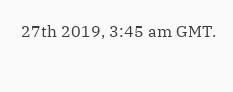27th 2019, 3:45 am GMT.